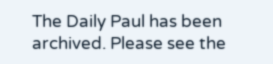The Daily Paul has been archived. Please see the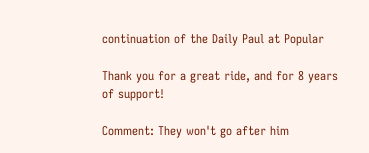continuation of the Daily Paul at Popular

Thank you for a great ride, and for 8 years of support!

Comment: They won't go after him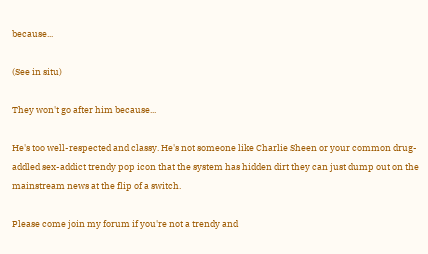because...

(See in situ)

They won't go after him because...

He's too well-respected and classy. He's not someone like Charlie Sheen or your common drug-addled sex-addict trendy pop icon that the system has hidden dirt they can just dump out on the mainstream news at the flip of a switch.

Please come join my forum if you're not a trendy and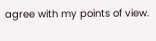agree with my points of view.